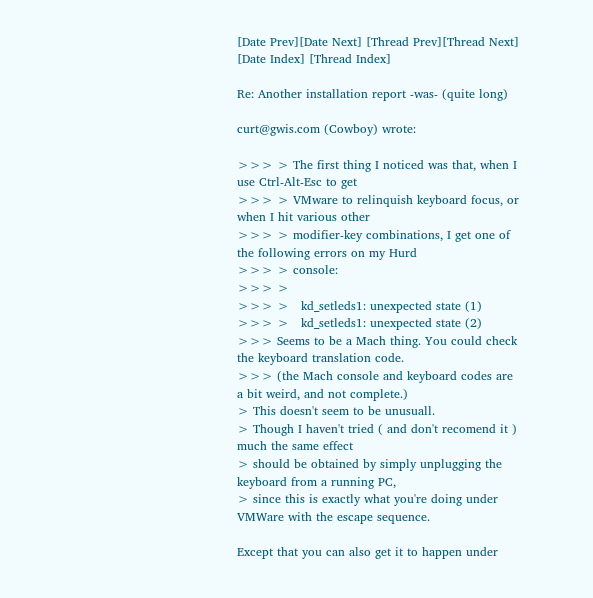[Date Prev][Date Next] [Thread Prev][Thread Next] [Date Index] [Thread Index]

Re: Another installation report -was- (quite long)

curt@gwis.com (Cowboy) wrote:

>>> > The first thing I noticed was that, when I use Ctrl-Alt-Esc to get
>>> > VMware to relinquish keyboard focus, or when I hit various other
>>> > modifier-key combinations, I get one of the following errors on my Hurd
>>> > console:
>>> >
>>> >   kd_setleds1: unexpected state (1)
>>> >   kd_setleds1: unexpected state (2)
>>> Seems to be a Mach thing. You could check the keyboard translation code.
>>> (the Mach console and keyboard codes are a bit weird, and not complete.)
> This doesn't seem to be unusuall.
> Though I haven't tried ( and don't recomend it ) much the same effect
> should be obtained by simply unplugging the keyboard from a running PC,
> since this is exactly what you're doing under VMWare with the escape sequence.

Except that you can also get it to happen under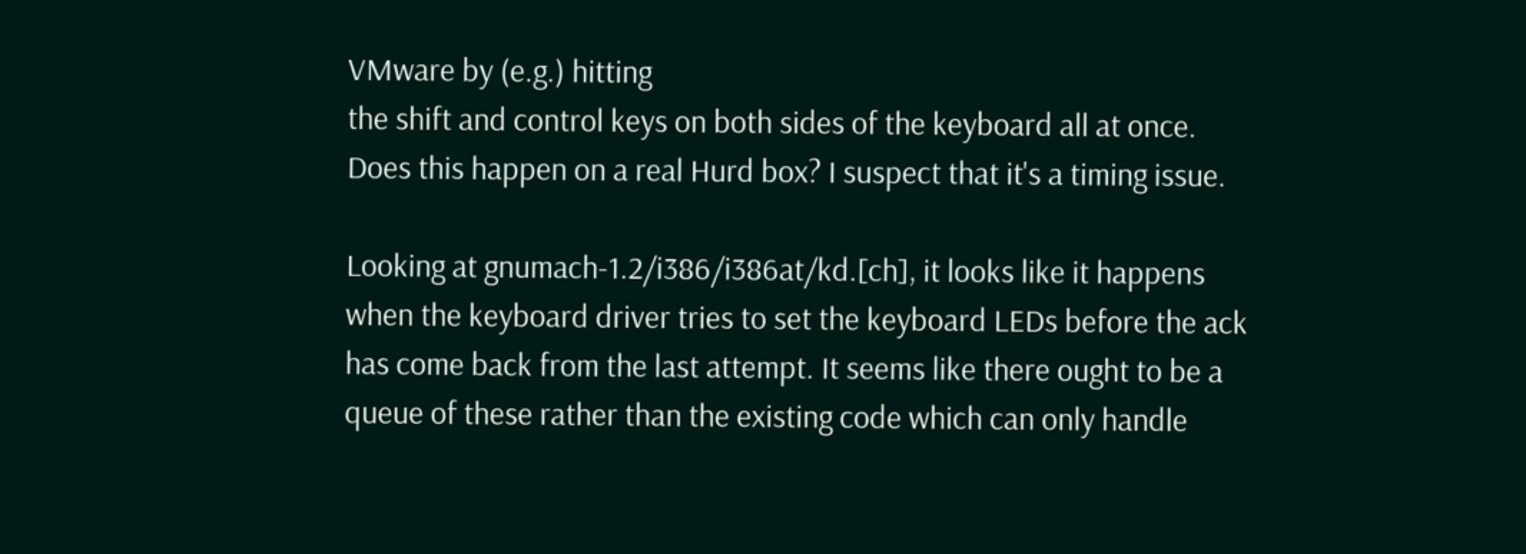VMware by (e.g.) hitting
the shift and control keys on both sides of the keyboard all at once.
Does this happen on a real Hurd box? I suspect that it's a timing issue.

Looking at gnumach-1.2/i386/i386at/kd.[ch], it looks like it happens
when the keyboard driver tries to set the keyboard LEDs before the ack
has come back from the last attempt. It seems like there ought to be a
queue of these rather than the existing code which can only handle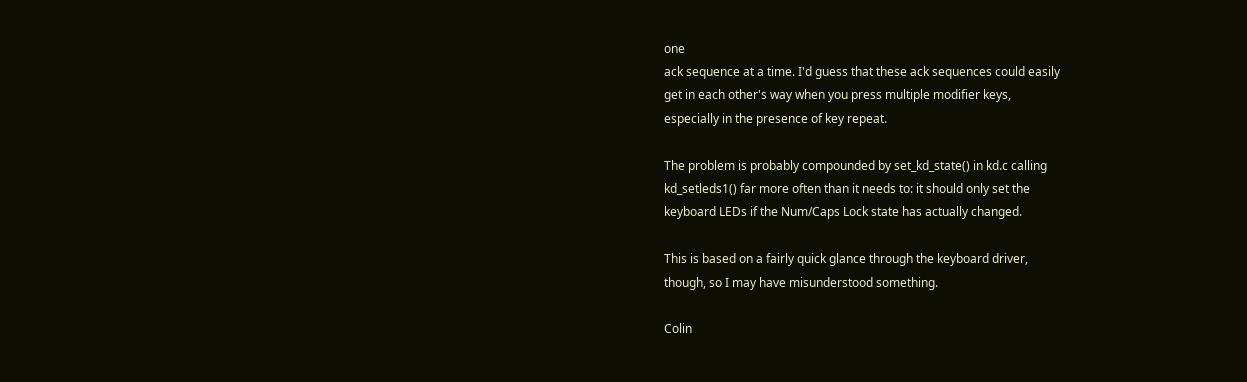one
ack sequence at a time. I'd guess that these ack sequences could easily
get in each other's way when you press multiple modifier keys,
especially in the presence of key repeat.

The problem is probably compounded by set_kd_state() in kd.c calling
kd_setleds1() far more often than it needs to: it should only set the
keyboard LEDs if the Num/Caps Lock state has actually changed.

This is based on a fairly quick glance through the keyboard driver,
though, so I may have misunderstood something.

Colin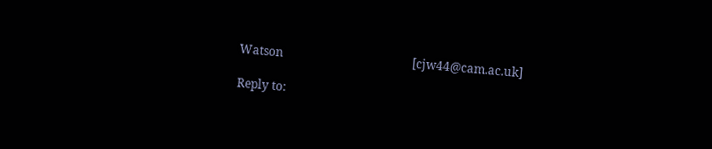Watson                                           [cjw44@cam.ac.uk]

Reply to: